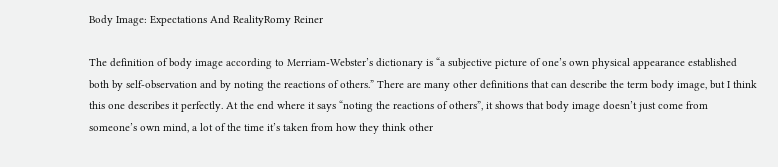Body Image: Expectations And RealityRomy Reiner

The definition of body image according to Merriam-Webster’s dictionary is “a subjective picture of one’s own physical appearance established both by self-observation and by noting the reactions of others.” There are many other definitions that can describe the term body image, but I think this one describes it perfectly. At the end where it says “noting the reactions of others”, it shows that body image doesn’t just come from someone’s own mind, a lot of the time it’s taken from how they think other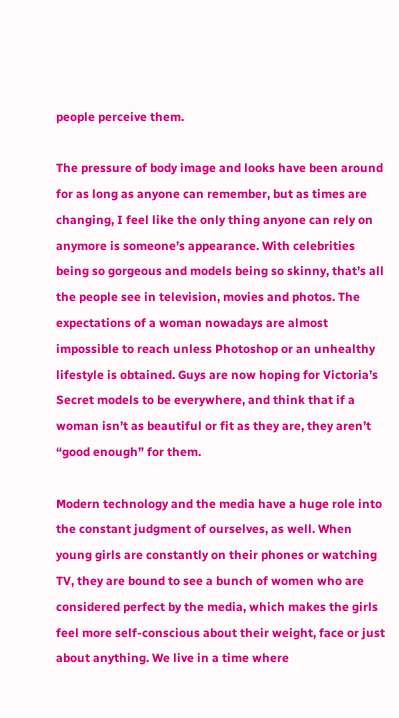people perceive them.

The pressure of body image and looks have been around for as long as anyone can remember, but as times are changing, I feel like the only thing anyone can rely on anymore is someone’s appearance. With celebrities being so gorgeous and models being so skinny, that’s all the people see in television, movies and photos. The expectations of a woman nowadays are almost impossible to reach unless Photoshop or an unhealthy lifestyle is obtained. Guys are now hoping for Victoria’s Secret models to be everywhere, and think that if a woman isn’t as beautiful or fit as they are, they aren’t “good enough” for them.

Modern technology and the media have a huge role into the constant judgment of ourselves, as well. When young girls are constantly on their phones or watching TV, they are bound to see a bunch of women who are considered perfect by the media, which makes the girls feel more self-conscious about their weight, face or just about anything. We live in a time where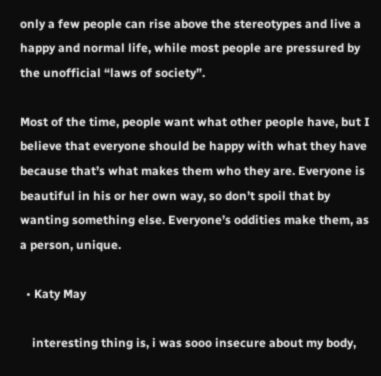only a few people can rise above the stereotypes and live a happy and normal life, while most people are pressured by the unofficial “laws of society”.

Most of the time, people want what other people have, but I believe that everyone should be happy with what they have because that’s what makes them who they are. Everyone is beautiful in his or her own way, so don’t spoil that by wanting something else. Everyone’s oddities make them, as a person, unique.

  • Katy May

    interesting thing is, i was sooo insecure about my body,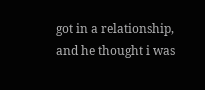got in a relationship, and he thought i was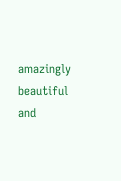amazingly beautiful and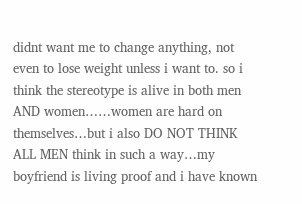didnt want me to change anything, not even to lose weight unless i want to. so i think the stereotype is alive in both men AND women……women are hard on themselves…but i also DO NOT THINK ALL MEN think in such a way…my boyfriend is living proof and i have known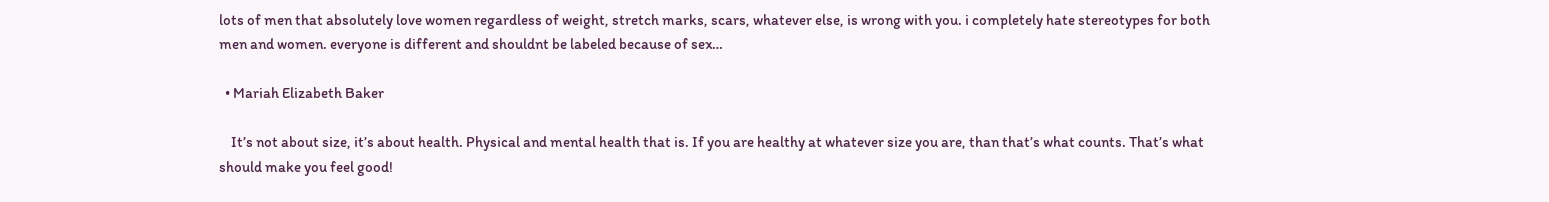lots of men that absolutely love women regardless of weight, stretch marks, scars, whatever else, is wrong with you. i completely hate stereotypes for both men and women. everyone is different and shouldnt be labeled because of sex…

  • Mariah Elizabeth Baker

    It’s not about size, it’s about health. Physical and mental health that is. If you are healthy at whatever size you are, than that’s what counts. That’s what should make you feel good!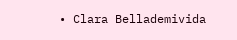• Clara Bellademivida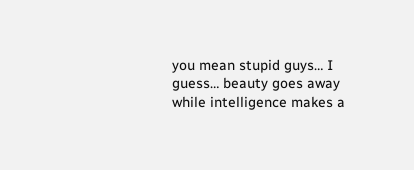you mean stupid guys… I guess… beauty goes away while intelligence makes a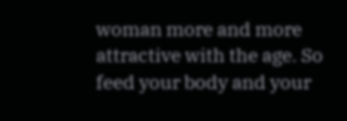woman more and more attractive with the age. So feed your body and your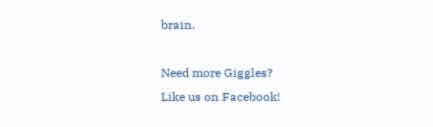brain.

Need more Giggles?
Like us on Facebook!